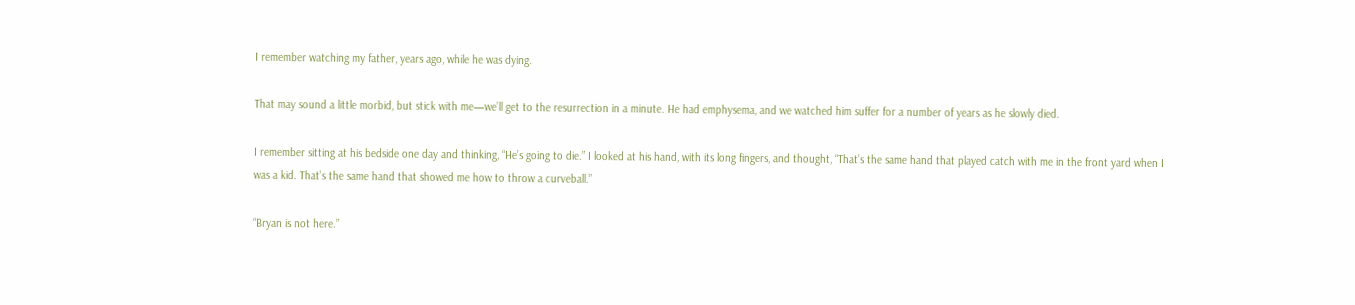I remember watching my father, years ago, while he was dying.

That may sound a little morbid, but stick with me—we’ll get to the resurrection in a minute. He had emphysema, and we watched him suffer for a number of years as he slowly died.

I remember sitting at his bedside one day and thinking, “He’s going to die.” I looked at his hand, with its long fingers, and thought, “That’s the same hand that played catch with me in the front yard when I was a kid. That’s the same hand that showed me how to throw a curveball.”

“Bryan is not here.”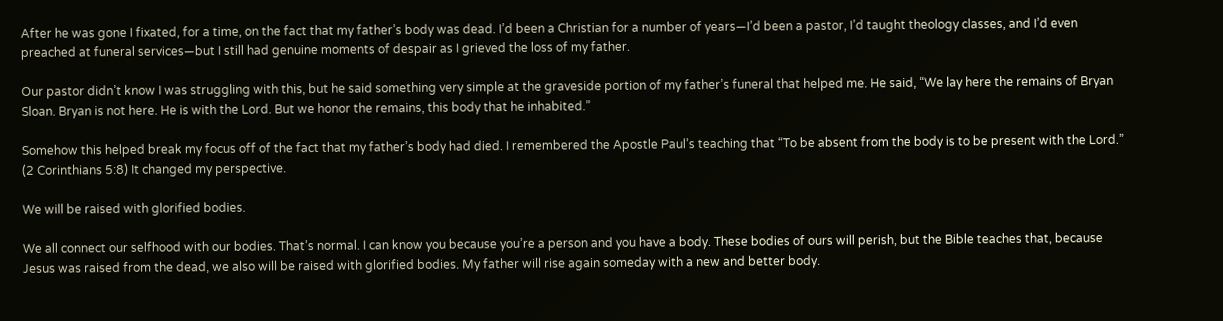After he was gone I fixated, for a time, on the fact that my father’s body was dead. I’d been a Christian for a number of years—I’d been a pastor, I’d taught theology classes, and I’d even preached at funeral services—but I still had genuine moments of despair as I grieved the loss of my father.

Our pastor didn’t know I was struggling with this, but he said something very simple at the graveside portion of my father’s funeral that helped me. He said, “We lay here the remains of Bryan Sloan. Bryan is not here. He is with the Lord. But we honor the remains, this body that he inhabited.”

Somehow this helped break my focus off of the fact that my father’s body had died. I remembered the Apostle Paul’s teaching that “To be absent from the body is to be present with the Lord.” (2 Corinthians 5:8) It changed my perspective.

We will be raised with glorified bodies.

We all connect our selfhood with our bodies. That’s normal. I can know you because you’re a person and you have a body. These bodies of ours will perish, but the Bible teaches that, because Jesus was raised from the dead, we also will be raised with glorified bodies. My father will rise again someday with a new and better body.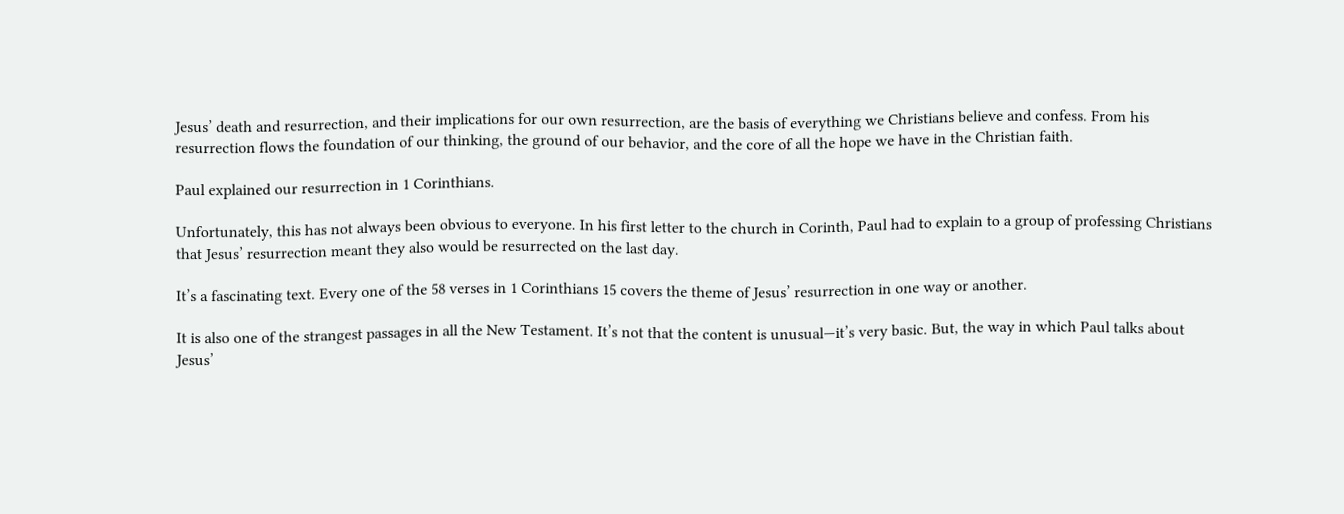Jesus’ death and resurrection, and their implications for our own resurrection, are the basis of everything we Christians believe and confess. From his resurrection flows the foundation of our thinking, the ground of our behavior, and the core of all the hope we have in the Christian faith.

Paul explained our resurrection in 1 Corinthians.

Unfortunately, this has not always been obvious to everyone. In his first letter to the church in Corinth, Paul had to explain to a group of professing Christians that Jesus’ resurrection meant they also would be resurrected on the last day.

It’s a fascinating text. Every one of the 58 verses in 1 Corinthians 15 covers the theme of Jesus’ resurrection in one way or another.

It is also one of the strangest passages in all the New Testament. It’s not that the content is unusual—it’s very basic. But, the way in which Paul talks about Jesus’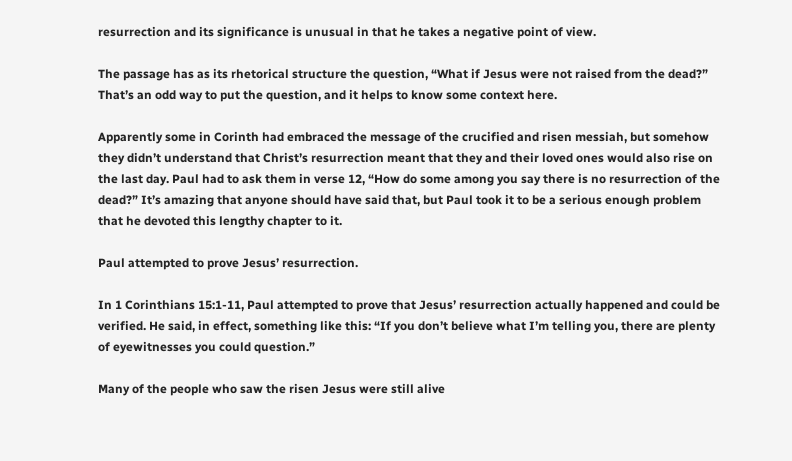resurrection and its significance is unusual in that he takes a negative point of view.

The passage has as its rhetorical structure the question, “What if Jesus were not raised from the dead?” That’s an odd way to put the question, and it helps to know some context here.

Apparently some in Corinth had embraced the message of the crucified and risen messiah, but somehow they didn’t understand that Christ’s resurrection meant that they and their loved ones would also rise on the last day. Paul had to ask them in verse 12, “How do some among you say there is no resurrection of the dead?” It’s amazing that anyone should have said that, but Paul took it to be a serious enough problem that he devoted this lengthy chapter to it.

Paul attempted to prove Jesus’ resurrection.

In 1 Corinthians 15:1-11, Paul attempted to prove that Jesus’ resurrection actually happened and could be verified. He said, in effect, something like this: “If you don’t believe what I’m telling you, there are plenty of eyewitnesses you could question.”

Many of the people who saw the risen Jesus were still alive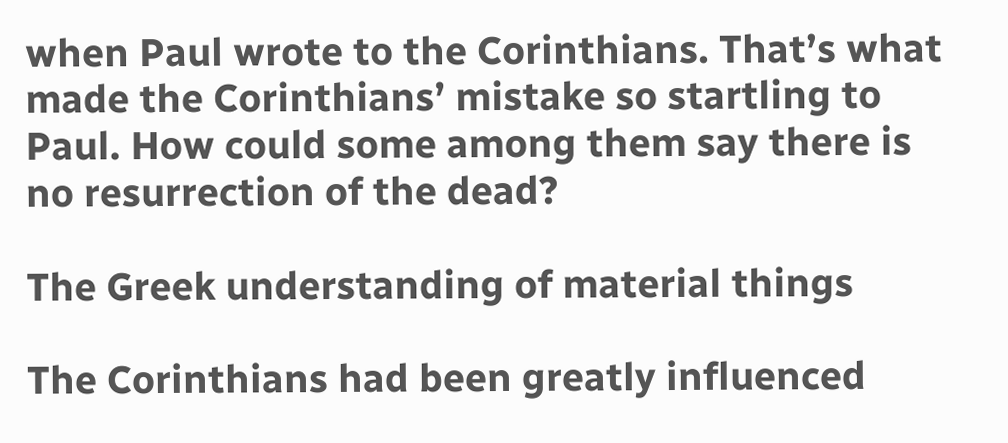when Paul wrote to the Corinthians. That’s what made the Corinthians’ mistake so startling to Paul. How could some among them say there is no resurrection of the dead?

The Greek understanding of material things

The Corinthians had been greatly influenced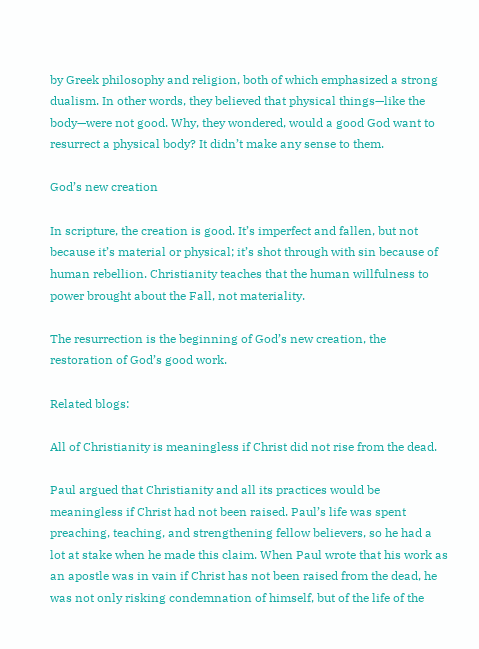by Greek philosophy and religion, both of which emphasized a strong dualism. In other words, they believed that physical things—like the body—were not good. Why, they wondered, would a good God want to resurrect a physical body? It didn’t make any sense to them.

God’s new creation

In scripture, the creation is good. It’s imperfect and fallen, but not because it’s material or physical; it’s shot through with sin because of human rebellion. Christianity teaches that the human willfulness to power brought about the Fall, not materiality.

The resurrection is the beginning of God’s new creation, the restoration of God’s good work.

Related blogs:

All of Christianity is meaningless if Christ did not rise from the dead.

Paul argued that Christianity and all its practices would be meaningless if Christ had not been raised. Paul’s life was spent preaching, teaching, and strengthening fellow believers, so he had a lot at stake when he made this claim. When Paul wrote that his work as an apostle was in vain if Christ has not been raised from the dead, he was not only risking condemnation of himself, but of the life of the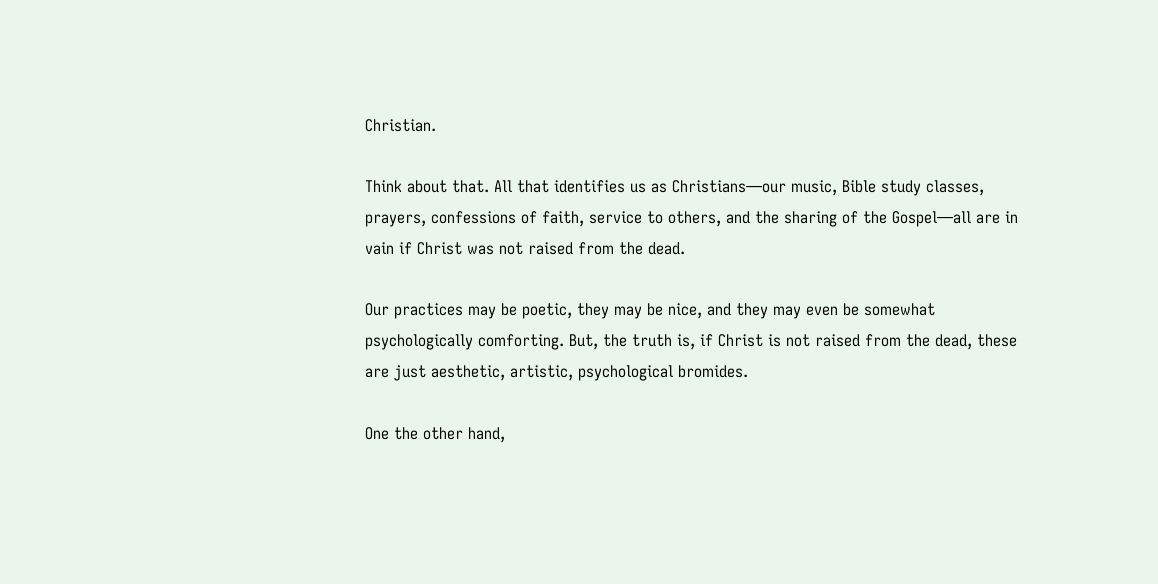Christian.

Think about that. All that identifies us as Christians—our music, Bible study classes, prayers, confessions of faith, service to others, and the sharing of the Gospel—all are in vain if Christ was not raised from the dead.

Our practices may be poetic, they may be nice, and they may even be somewhat psychologically comforting. But, the truth is, if Christ is not raised from the dead, these are just aesthetic, artistic, psychological bromides.

One the other hand,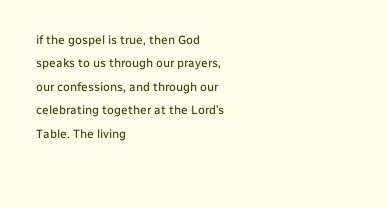if the gospel is true, then God speaks to us through our prayers, our confessions, and through our celebrating together at the Lord’s Table. The living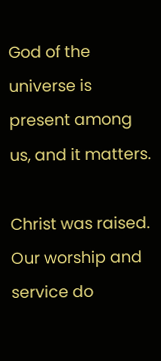God of the universe is present among us, and it matters.

Christ was raised. Our worship and service do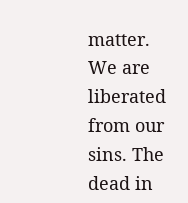matter. We are liberated from our sins. The dead in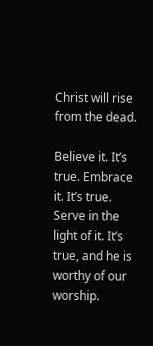Christ will rise from the dead.

Believe it. It’s true. Embrace it. It’s true. Serve in the light of it. It’s true, and he is worthy of our worship.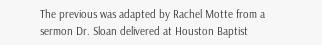The previous was adapted by Rachel Motte from a sermon Dr. Sloan delivered at Houston Baptist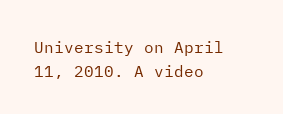University on April 11, 2010. A video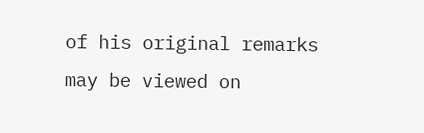of his original remarks may be viewed on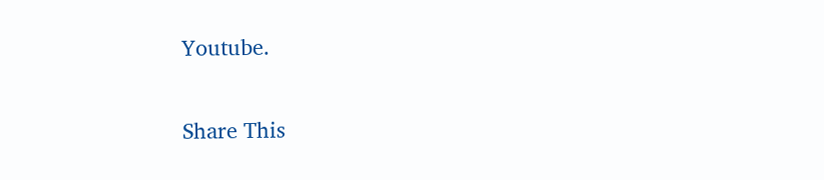Youtube.

Share This